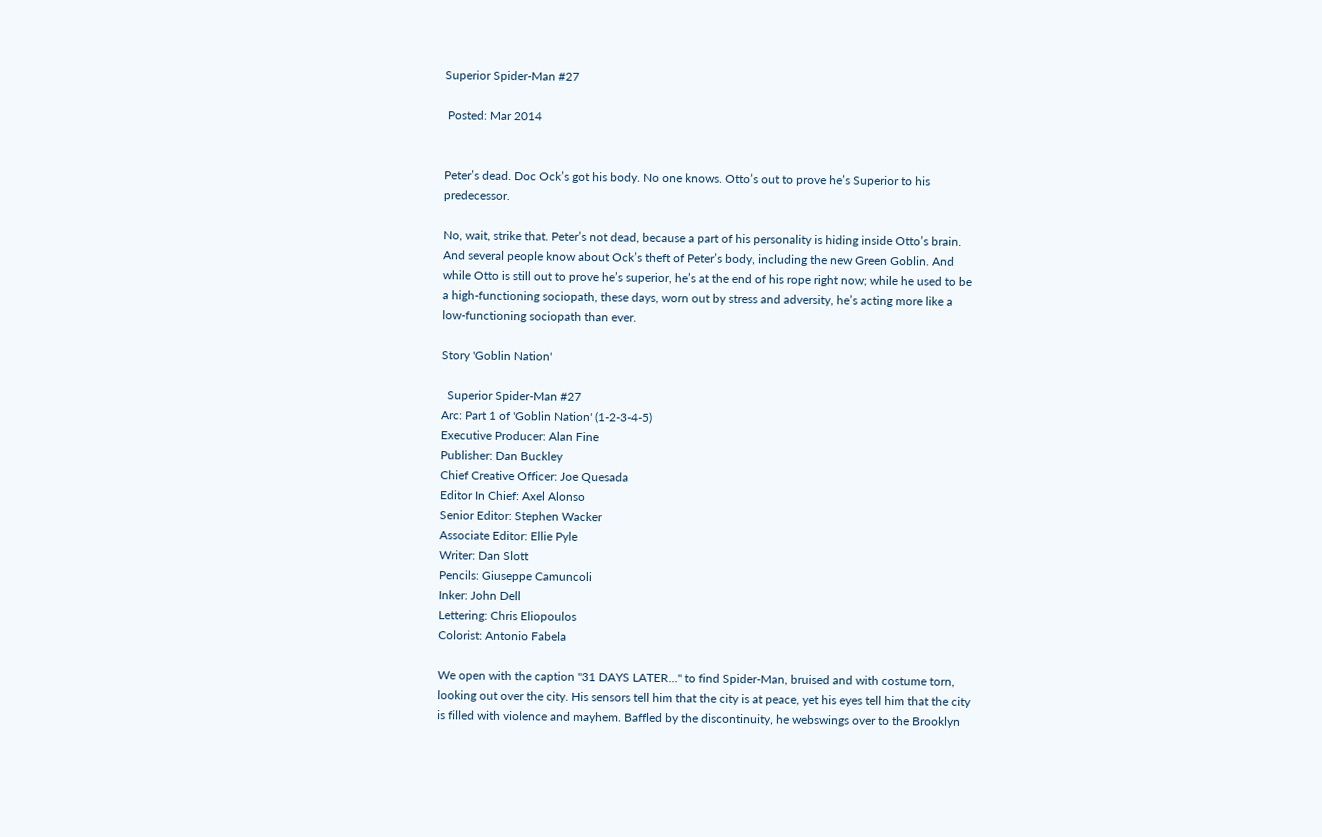Superior Spider-Man #27

 Posted: Mar 2014


Peter’s dead. Doc Ock’s got his body. No one knows. Otto’s out to prove he’s Superior to his predecessor.

No, wait, strike that. Peter’s not dead, because a part of his personality is hiding inside Otto’s brain. And several people know about Ock’s theft of Peter’s body, including the new Green Goblin. And while Otto is still out to prove he’s superior, he’s at the end of his rope right now; while he used to be a high-functioning sociopath, these days, worn out by stress and adversity, he’s acting more like a low-functioning sociopath than ever.

Story 'Goblin Nation'

  Superior Spider-Man #27
Arc: Part 1 of 'Goblin Nation' (1-2-3-4-5)
Executive Producer: Alan Fine
Publisher: Dan Buckley
Chief Creative Officer: Joe Quesada
Editor In Chief: Axel Alonso
Senior Editor: Stephen Wacker
Associate Editor: Ellie Pyle
Writer: Dan Slott
Pencils: Giuseppe Camuncoli
Inker: John Dell
Lettering: Chris Eliopoulos
Colorist: Antonio Fabela

We open with the caption "31 DAYS LATER..." to find Spider-Man, bruised and with costume torn, looking out over the city. His sensors tell him that the city is at peace, yet his eyes tell him that the city is filled with violence and mayhem. Baffled by the discontinuity, he webswings over to the Brooklyn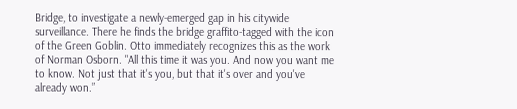Bridge, to investigate a newly-emerged gap in his citywide surveillance. There he finds the bridge graffito-tagged with the icon of the Green Goblin. Otto immediately recognizes this as the work of Norman Osborn. "All this time it was you. And now you want me to know. Not just that it's you, but that it's over and you've already won.”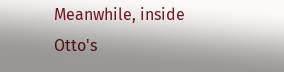Meanwhile, inside Otto's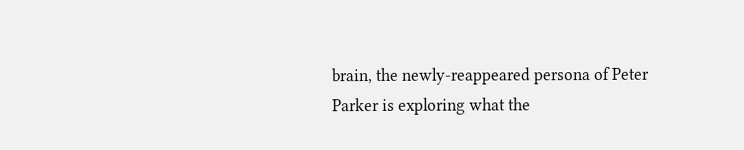brain, the newly-reappeared persona of Peter Parker is exploring what the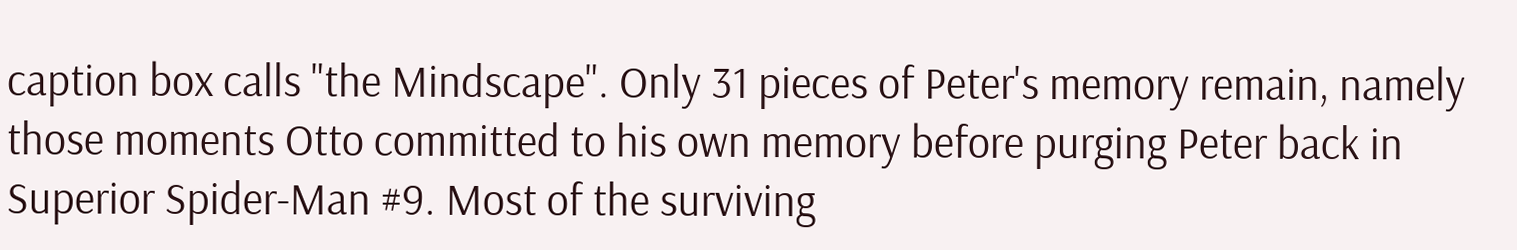caption box calls "the Mindscape". Only 31 pieces of Peter's memory remain, namely those moments Otto committed to his own memory before purging Peter back in Superior Spider-Man #9. Most of the surviving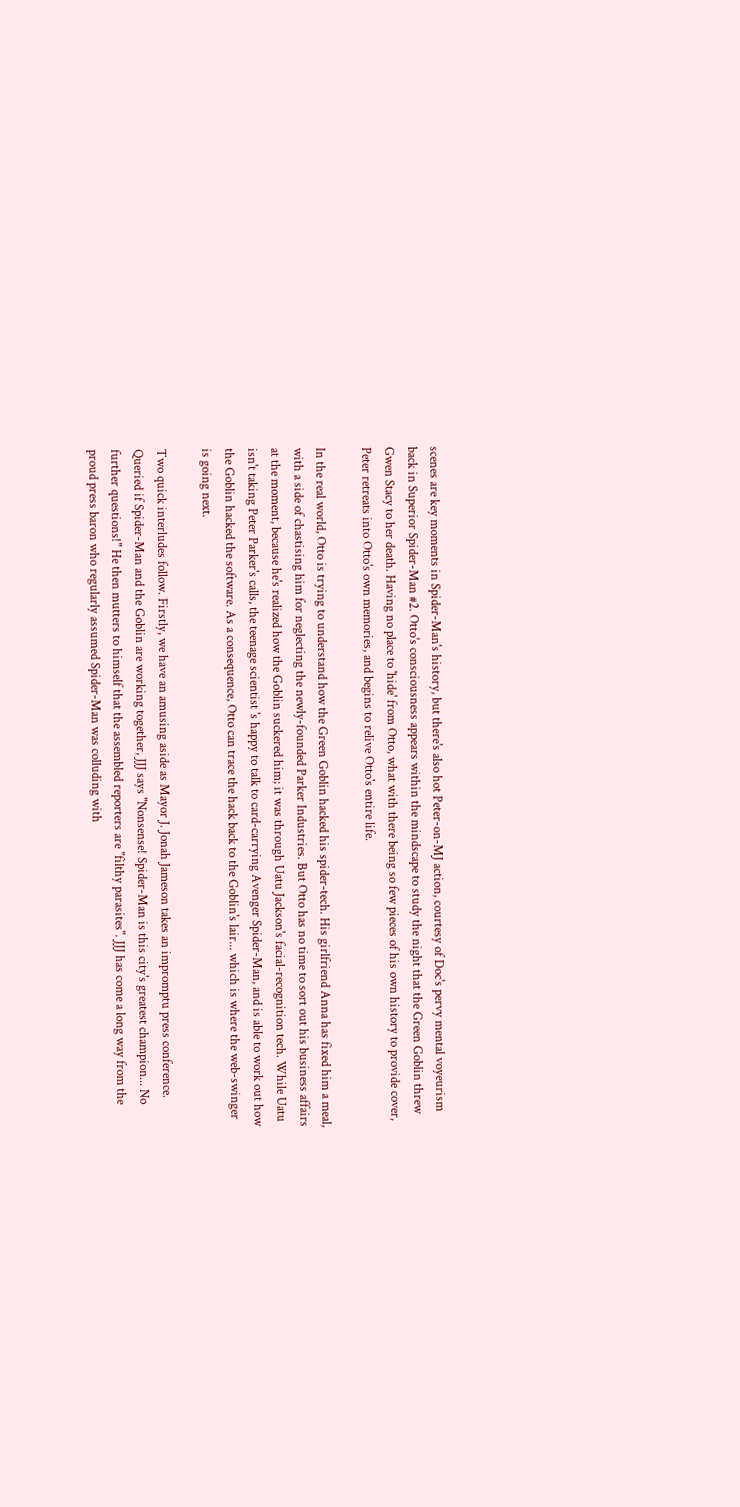scenes are key moments in Spider-Man's history, but there's also hot Peter-on-MJ action, courtesy of Doc's pervy mental voyeurism back in Superior Spider-Man #2. Otto's consciousness appears within the mindscape to study the night that the Green Goblin threw Gwen Stacy to her death. Having no place to 'hide' from Otto, what with there being so few pieces of his own history to provide cover, Peter retreats into Otto's own memories, and begins to relive Otto's entire life.

In the real world, Otto is trying to understand how the Green Goblin hacked his spider-tech. His girlfriend Anna has fixed him a meal, with a side of chastising him for neglecting the newly-founded Parker Industries. But Otto has no time to sort out his business affairs at the moment, because he's realized how the Goblin suckered him; it was through Uatu Jackson's facial-recognition tech. While Uatu isn't taking Peter Parker's calls, the teenage scientist 's happy to talk to card-carrying Avenger Spider-Man, and is able to work out how the Goblin hacked the software. As a consequence, Otto can trace the hack back to the Goblin's lair... which is where the web-swinger is going next.

Two quick interludes follow. Firstly, we have an amusing aside as Mayor J. Jonah Jameson takes an impromptu press conference. Queried if Spider-Man and the Goblin are working together, JJJ says "Nonsense! Spider-Man is this city's greatest champion... No further questions!" He then mutters to himself that the assembled reporters are "filthy parasites". JJJ has come a long way from the proud press baron who regularly assumed Spider-Man was colluding with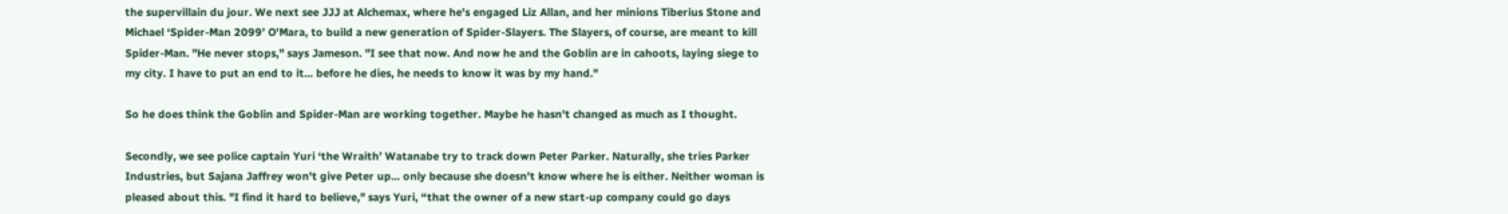the supervillain du jour. We next see JJJ at Alchemax, where he's engaged Liz Allan, and her minions Tiberius Stone and Michael ‘Spider-Man 2099’ O'Mara, to build a new generation of Spider-Slayers. The Slayers, of course, are meant to kill Spider-Man. "He never stops," says Jameson. "I see that now. And now he and the Goblin are in cahoots, laying siege to my city. I have to put an end to it... before he dies, he needs to know it was by my hand."

So he does think the Goblin and Spider-Man are working together. Maybe he hasn't changed as much as I thought.

Secondly, we see police captain Yuri ‘the Wraith’ Watanabe try to track down Peter Parker. Naturally, she tries Parker Industries, but Sajana Jaffrey won't give Peter up... only because she doesn't know where he is either. Neither woman is pleased about this. "I find it hard to believe," says Yuri, “that the owner of a new start-up company could go days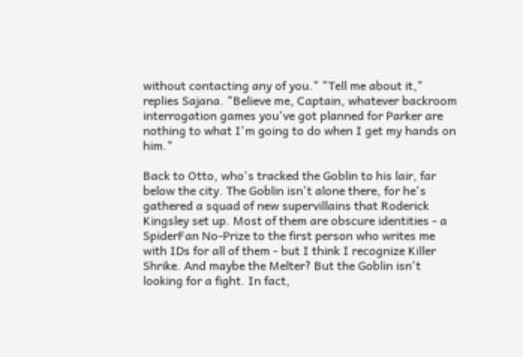without contacting any of you." "Tell me about it," replies Sajana. "Believe me, Captain, whatever backroom interrogation games you've got planned for Parker are nothing to what I'm going to do when I get my hands on him."

Back to Otto, who's tracked the Goblin to his lair, far below the city. The Goblin isn't alone there, for he's gathered a squad of new supervillains that Roderick Kingsley set up. Most of them are obscure identities - a SpiderFan No-Prize to the first person who writes me with IDs for all of them - but I think I recognize Killer Shrike. And maybe the Melter? But the Goblin isn't looking for a fight. In fact,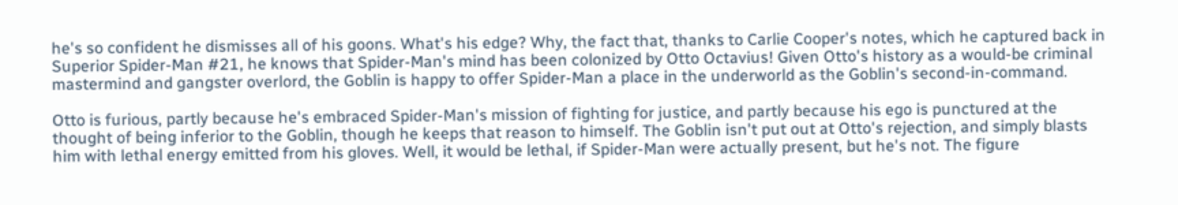he's so confident he dismisses all of his goons. What's his edge? Why, the fact that, thanks to Carlie Cooper's notes, which he captured back in Superior Spider-Man #21, he knows that Spider-Man's mind has been colonized by Otto Octavius! Given Otto's history as a would-be criminal mastermind and gangster overlord, the Goblin is happy to offer Spider-Man a place in the underworld as the Goblin's second-in-command.

Otto is furious, partly because he's embraced Spider-Man's mission of fighting for justice, and partly because his ego is punctured at the thought of being inferior to the Goblin, though he keeps that reason to himself. The Goblin isn't put out at Otto's rejection, and simply blasts him with lethal energy emitted from his gloves. Well, it would be lethal, if Spider-Man were actually present, but he's not. The figure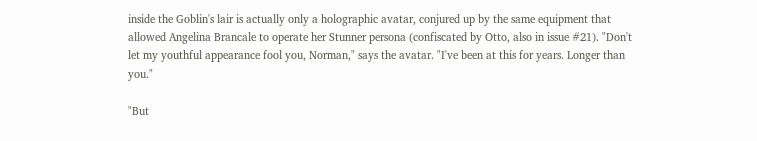inside the Goblin's lair is actually only a holographic avatar, conjured up by the same equipment that allowed Angelina Brancale to operate her Stunner persona (confiscated by Otto, also in issue #21). "Don't let my youthful appearance fool you, Norman," says the avatar. "I've been at this for years. Longer than you."

"But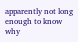apparently not long enough to know why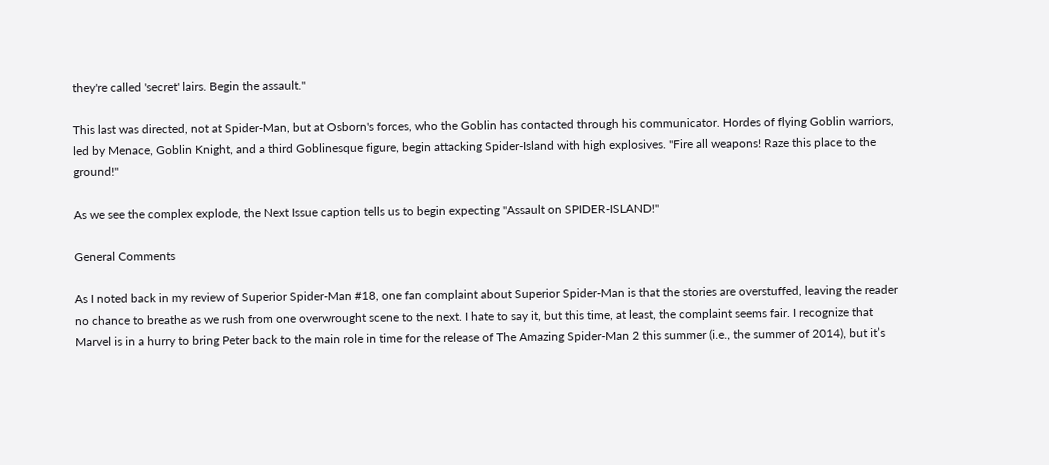they're called 'secret' lairs. Begin the assault."

This last was directed, not at Spider-Man, but at Osborn's forces, who the Goblin has contacted through his communicator. Hordes of flying Goblin warriors, led by Menace, Goblin Knight, and a third Goblinesque figure, begin attacking Spider-Island with high explosives. "Fire all weapons! Raze this place to the ground!"

As we see the complex explode, the Next Issue caption tells us to begin expecting "Assault on SPIDER-ISLAND!"

General Comments

As I noted back in my review of Superior Spider-Man #18, one fan complaint about Superior Spider-Man is that the stories are overstuffed, leaving the reader no chance to breathe as we rush from one overwrought scene to the next. I hate to say it, but this time, at least, the complaint seems fair. I recognize that Marvel is in a hurry to bring Peter back to the main role in time for the release of The Amazing Spider-Man 2 this summer (i.e., the summer of 2014), but it’s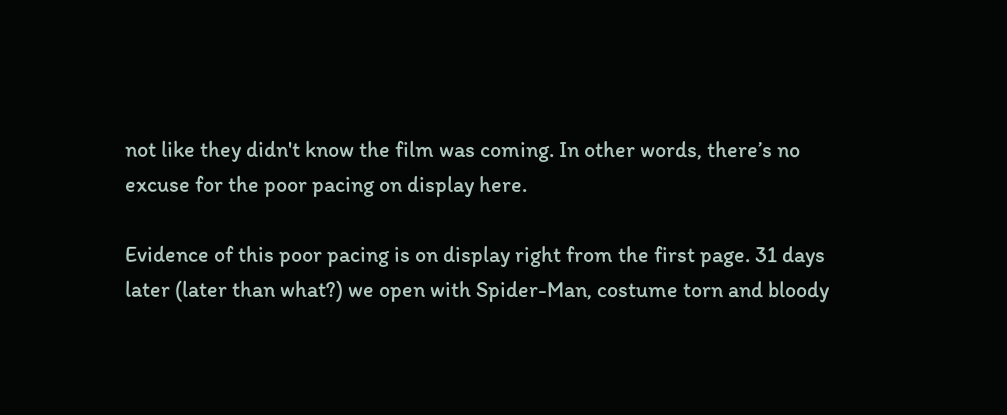not like they didn't know the film was coming. In other words, there’s no excuse for the poor pacing on display here.

Evidence of this poor pacing is on display right from the first page. 31 days later (later than what?) we open with Spider-Man, costume torn and bloody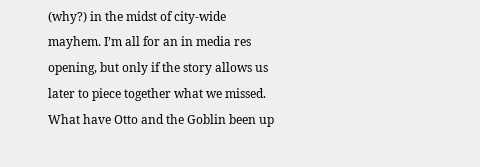(why?) in the midst of city-wide mayhem. I’m all for an in media res opening, but only if the story allows us later to piece together what we missed. What have Otto and the Goblin been up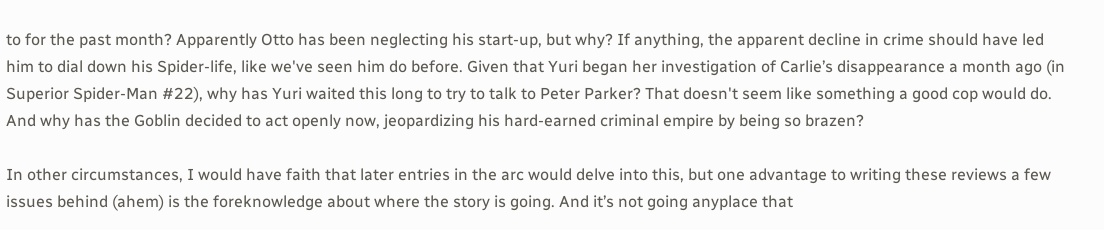to for the past month? Apparently Otto has been neglecting his start-up, but why? If anything, the apparent decline in crime should have led him to dial down his Spider-life, like we've seen him do before. Given that Yuri began her investigation of Carlie’s disappearance a month ago (in Superior Spider-Man #22), why has Yuri waited this long to try to talk to Peter Parker? That doesn't seem like something a good cop would do. And why has the Goblin decided to act openly now, jeopardizing his hard-earned criminal empire by being so brazen?

In other circumstances, I would have faith that later entries in the arc would delve into this, but one advantage to writing these reviews a few issues behind (ahem) is the foreknowledge about where the story is going. And it’s not going anyplace that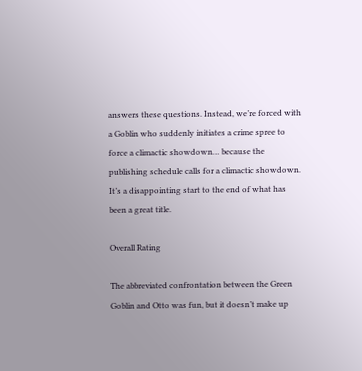answers these questions. Instead, we’re forced with a Goblin who suddenly initiates a crime spree to force a climactic showdown… because the publishing schedule calls for a climactic showdown. It’s a disappointing start to the end of what has been a great title.

Overall Rating

The abbreviated confrontation between the Green Goblin and Otto was fun, but it doesn’t make up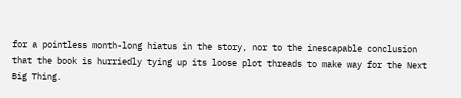for a pointless month-long hiatus in the story, nor to the inescapable conclusion that the book is hurriedly tying up its loose plot threads to make way for the Next Big Thing.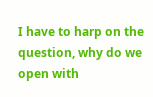I have to harp on the question, why do we open with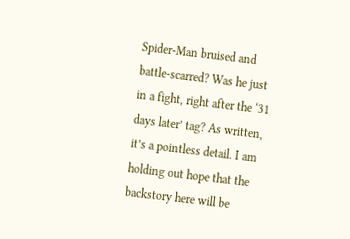Spider-Man bruised and battle-scarred? Was he just in a fight, right after the ‘31 days later’ tag? As written, it’s a pointless detail. I am holding out hope that the backstory here will be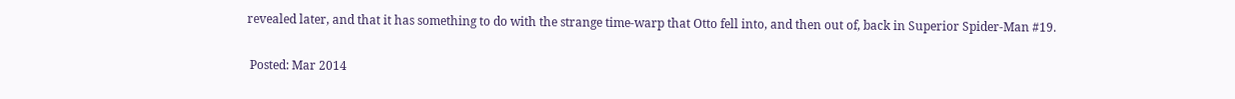revealed later, and that it has something to do with the strange time-warp that Otto fell into, and then out of, back in Superior Spider-Man #19.

 Posted: Mar 2014